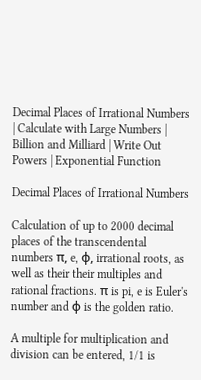Decimal Places of Irrational Numbers | Calculate with Large Numbers | Billion and Milliard | Write Out Powers | Exponential Function

Decimal Places of Irrational Numbers

Calculation of up to 2000 decimal places of the transcendental numbers π, e, φ, irrational roots, as well as their their multiples and rational fractions. π is pi, e is Euler's number and φ is the golden ratio.

A multiple for multiplication and division can be entered, 1/1 is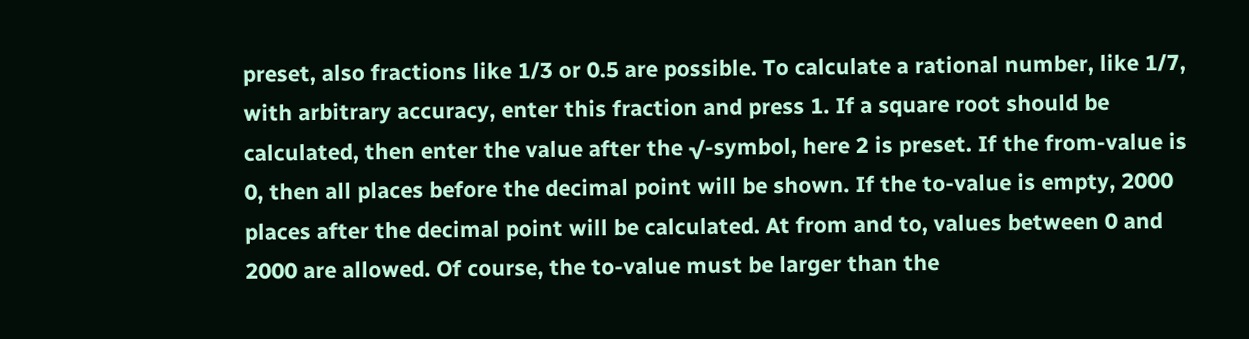preset, also fractions like 1/3 or 0.5 are possible. To calculate a rational number, like 1/7, with arbitrary accuracy, enter this fraction and press 1. If a square root should be calculated, then enter the value after the √-symbol, here 2 is preset. If the from-value is 0, then all places before the decimal point will be shown. If the to-value is empty, 2000 places after the decimal point will be calculated. At from and to, values between 0 and 2000 are allowed. Of course, the to-value must be larger than the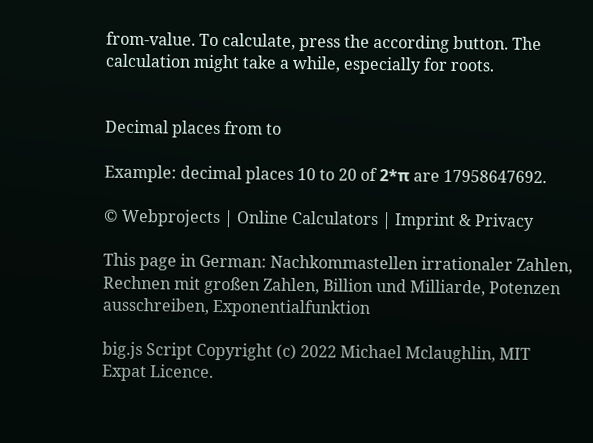from-value. To calculate, press the according button. The calculation might take a while, especially for roots.


Decimal places from to

Example: decimal places 10 to 20 of 2*π are 17958647692.

© Webprojects | Online Calculators | Imprint & Privacy

This page in German: Nachkommastellen irrationaler Zahlen, Rechnen mit großen Zahlen, Billion und Milliarde, Potenzen ausschreiben, Exponentialfunktion

big.js Script Copyright (c) 2022 Michael Mclaughlin, MIT Expat Licence.